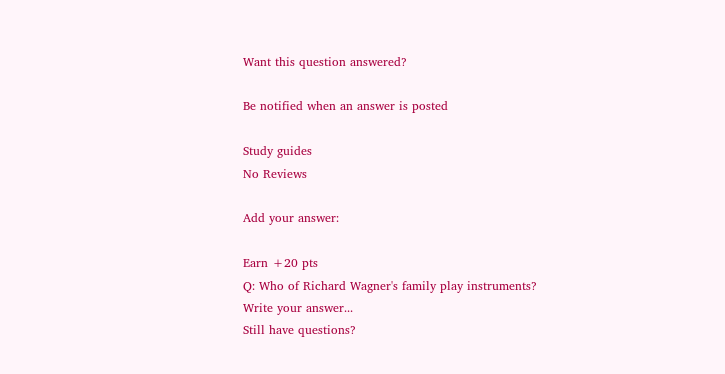Want this question answered?

Be notified when an answer is posted

Study guides
No Reviews

Add your answer:

Earn +20 pts
Q: Who of Richard Wagner's family play instruments?
Write your answer...
Still have questions?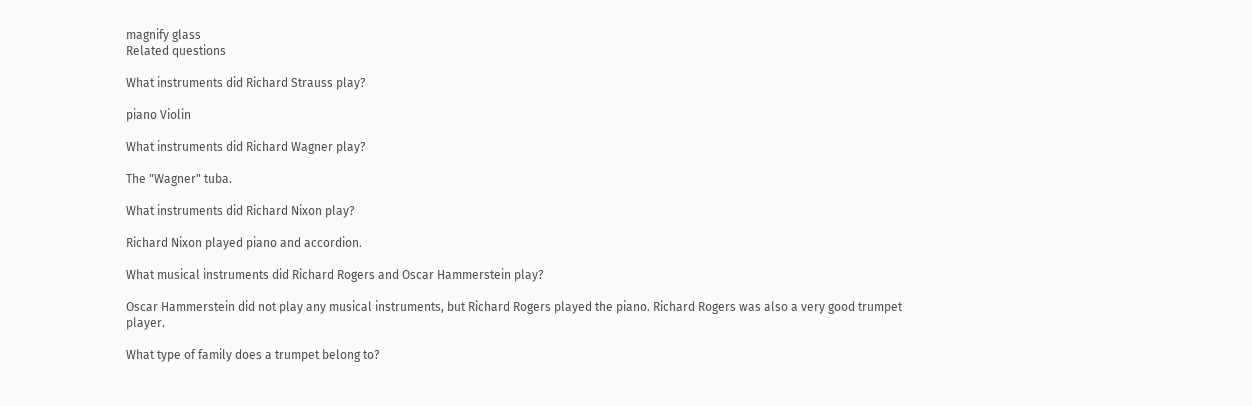magnify glass
Related questions

What instruments did Richard Strauss play?

piano Violin

What instruments did Richard Wagner play?

The "Wagner" tuba.

What instruments did Richard Nixon play?

Richard Nixon played piano and accordion.

What musical instruments did Richard Rogers and Oscar Hammerstein play?

Oscar Hammerstein did not play any musical instruments, but Richard Rogers played the piano. Richard Rogers was also a very good trumpet player.

What type of family does a trumpet belong to?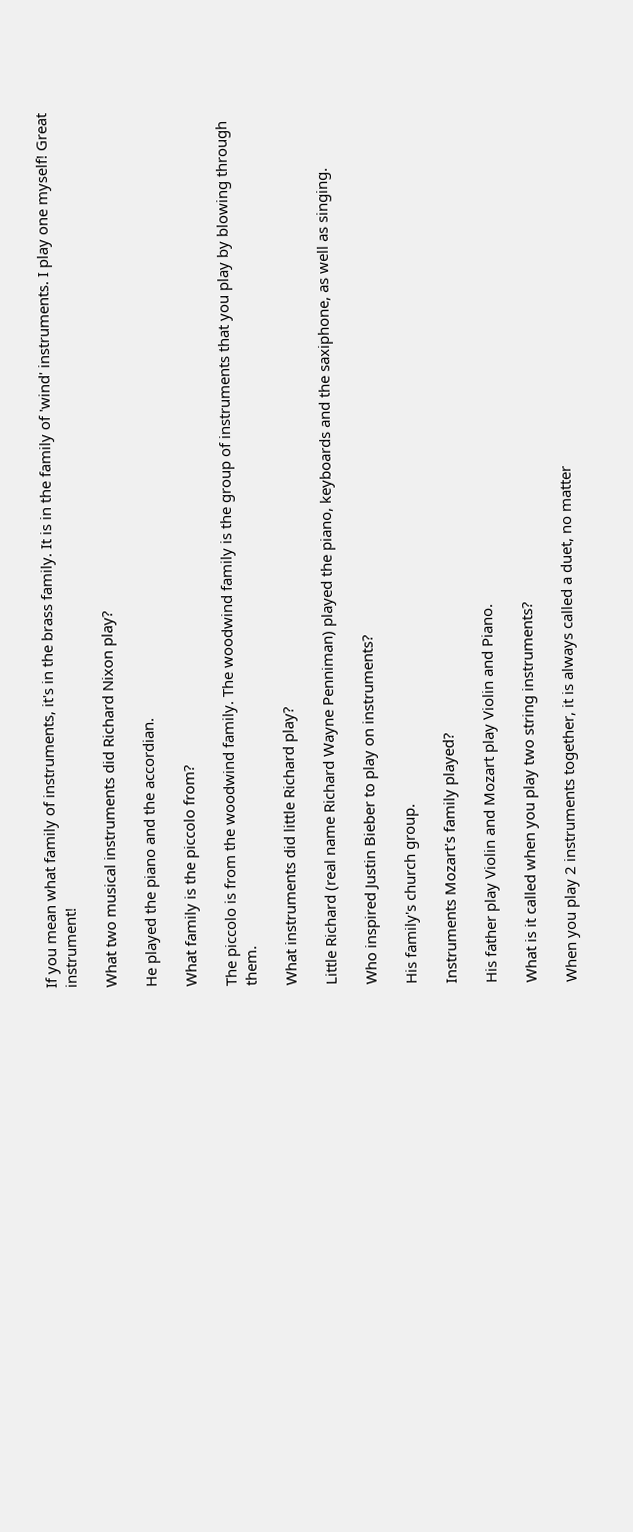If you mean what family of instruments, it's in the brass family. It is in the family of 'wind' instruments. I play one myself! Great instrument!

What two musical instruments did Richard Nixon play?

He played the piano and the accordian.

What family is the piccolo from?

The piccolo is from the woodwind family. The woodwind family is the group of instruments that you play by blowing through them.

What instruments did little Richard play?

Little Richard (real name Richard Wayne Penniman) played the piano, keyboards and the saxiphone, as well as singing.

Who inspired Justin Bieber to play on instruments?

His family's church group.

Instruments Mozart's family played?

His father play Violin and Mozart play Violin and Piano.

What is it called when you play two string instruments?

When you play 2 instruments together, it is always called a duet, no matter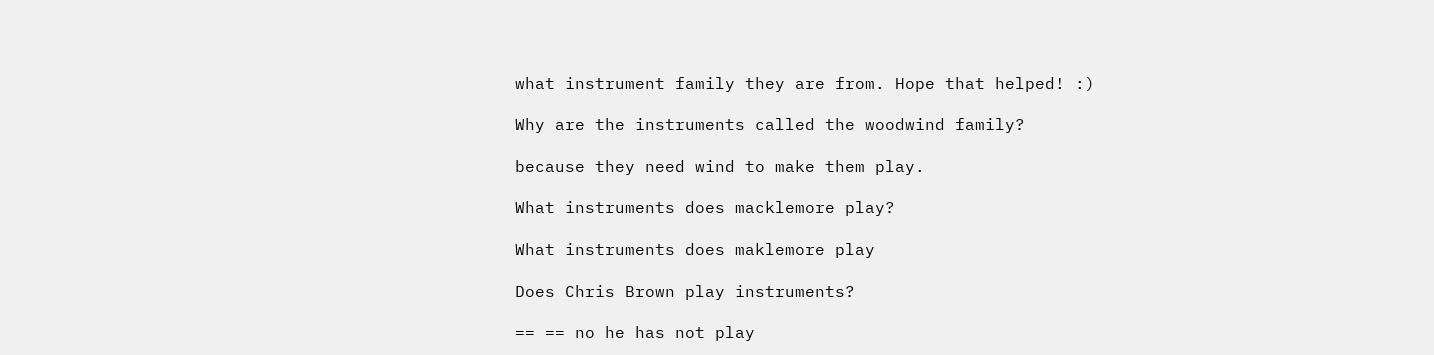what instrument family they are from. Hope that helped! :)

Why are the instruments called the woodwind family?

because they need wind to make them play.

What instruments does macklemore play?

What instruments does maklemore play

Does Chris Brown play instruments?

== == no he has not play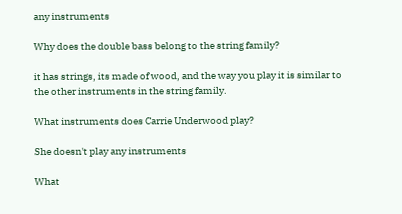any instruments

Why does the double bass belong to the string family?

it has strings, its made of wood, and the way you play it is similar to the other instruments in the string family.

What instruments does Carrie Underwood play?

She doesn't play any instruments

What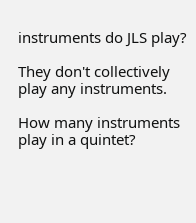instruments do JLS play?

They don't collectively play any instruments.

How many instruments play in a quintet?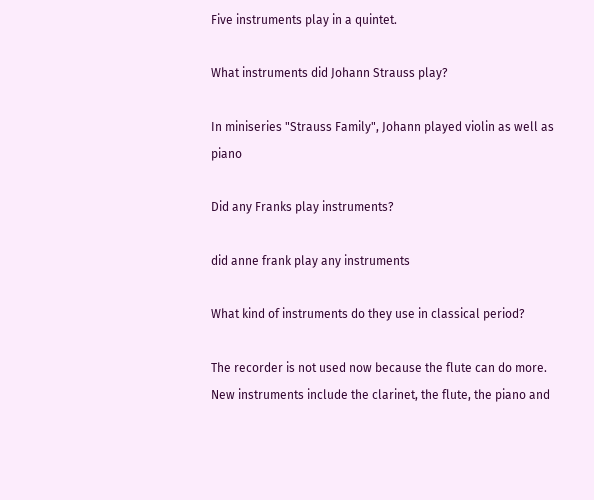Five instruments play in a quintet.

What instruments did Johann Strauss play?

In miniseries "Strauss Family", Johann played violin as well as piano

Did any Franks play instruments?

did anne frank play any instruments

What kind of instruments do they use in classical period?

The recorder is not used now because the flute can do more. New instruments include the clarinet, the flute, the piano and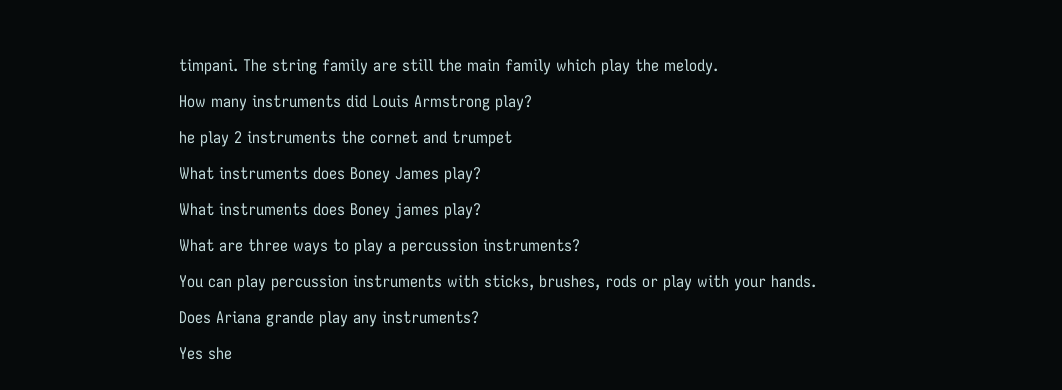timpani. The string family are still the main family which play the melody.

How many instruments did Louis Armstrong play?

he play 2 instruments the cornet and trumpet

What instruments does Boney James play?

What instruments does Boney james play?

What are three ways to play a percussion instruments?

You can play percussion instruments with sticks, brushes, rods or play with your hands.

Does Ariana grande play any instruments?

Yes she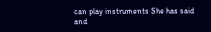can play instruments She has said and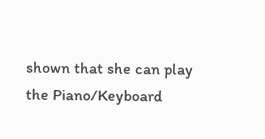shown that she can play the Piano/Keyboard